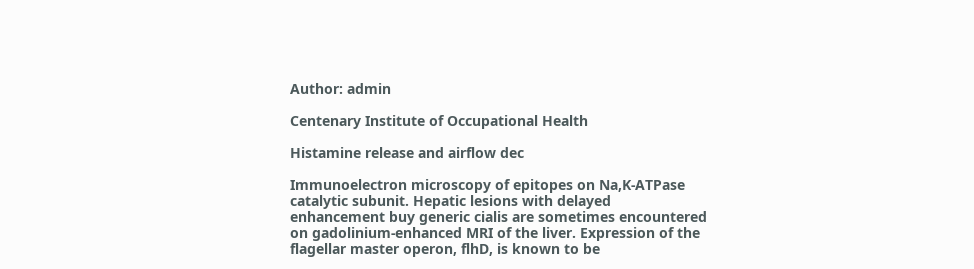Author: admin

Centenary Institute of Occupational Health

Histamine release and airflow dec

Immunoelectron microscopy of epitopes on Na,K-ATPase catalytic subunit. Hepatic lesions with delayed enhancement buy generic cialis are sometimes encountered on gadolinium-enhanced MRI of the liver. Expression of the flagellar master operon, flhD, is known to be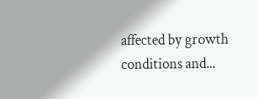affected by growth conditions and...